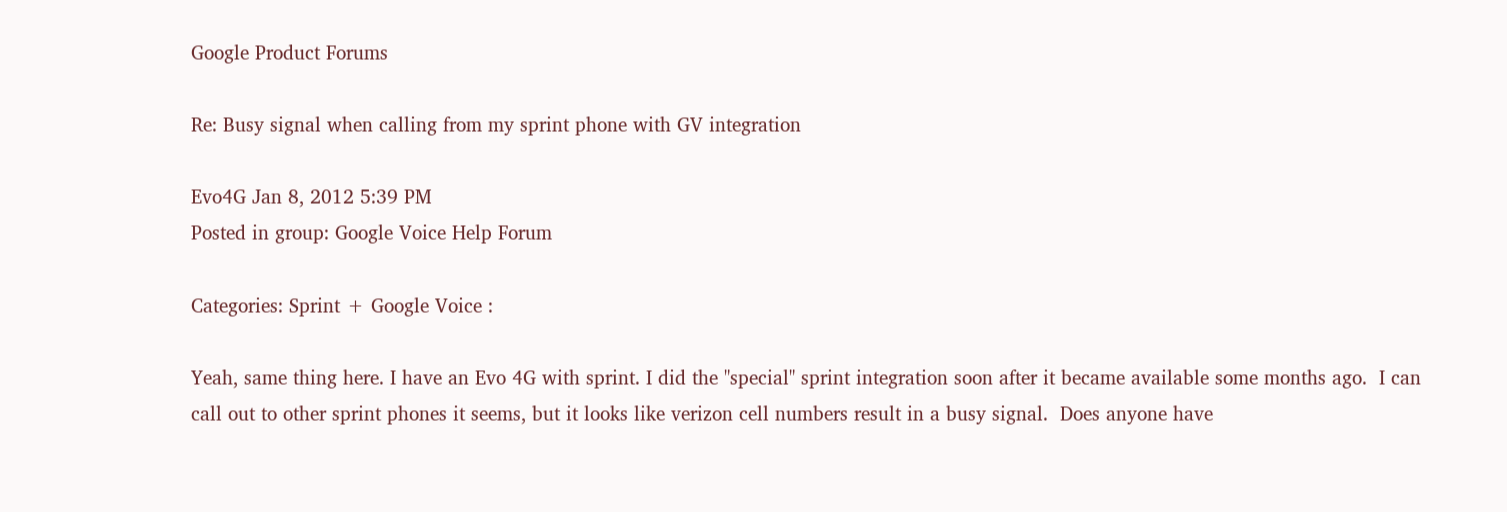Google Product Forums

Re: Busy signal when calling from my sprint phone with GV integration

Evo4G Jan 8, 2012 5:39 PM
Posted in group: Google Voice Help Forum

Categories: Sprint + Google Voice :

Yeah, same thing here. I have an Evo 4G with sprint. I did the "special" sprint integration soon after it became available some months ago.  I can call out to other sprint phones it seems, but it looks like verizon cell numbers result in a busy signal.  Does anyone have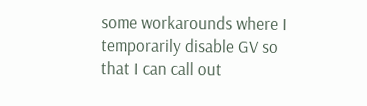some workarounds where I temporarily disable GV so that I can call out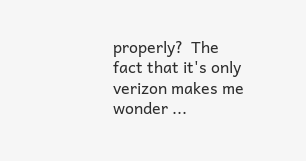properly?  The fact that it's only verizon makes me wonder ...